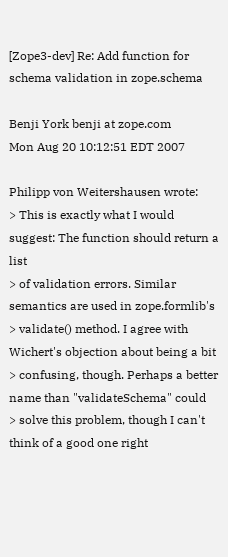[Zope3-dev] Re: Add function for schema validation in zope.schema

Benji York benji at zope.com
Mon Aug 20 10:12:51 EDT 2007

Philipp von Weitershausen wrote:
> This is exactly what I would suggest: The function should return a list
> of validation errors. Similar semantics are used in zope.formlib's
> validate() method. I agree with Wichert's objection about being a bit
> confusing, though. Perhaps a better name than "validateSchema" could
> solve this problem, though I can't think of a good one right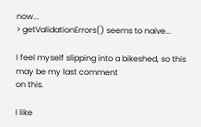now...
> getValidationErrors() seems to naive...

I feel myself slipping into a bikeshed, so this may be my last comment
on this.

I like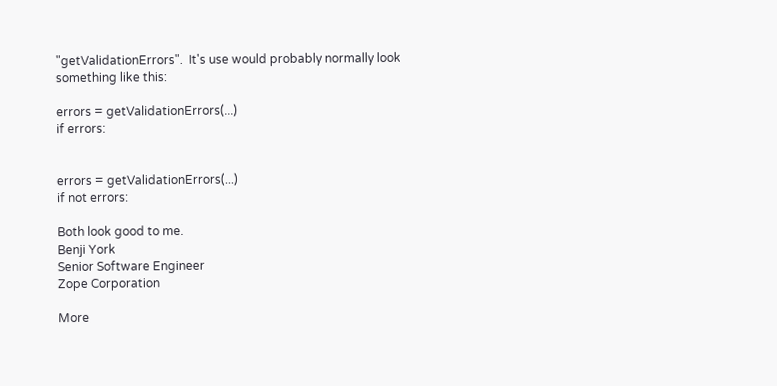"getValidationErrors".  It's use would probably normally look
something like this:

errors = getValidationErrors(...)
if errors:


errors = getValidationErrors(...)
if not errors:

Both look good to me.
Benji York
Senior Software Engineer
Zope Corporation

More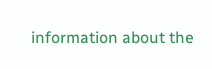information about the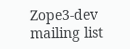Zope3-dev mailing list